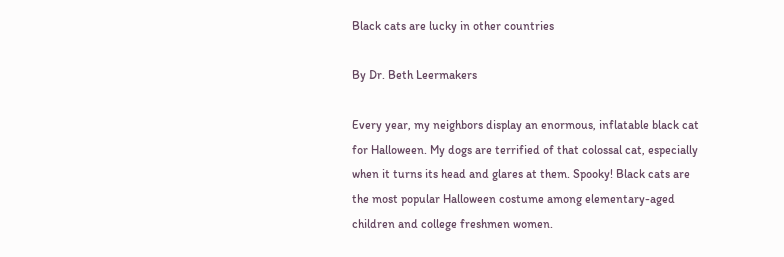Black cats are lucky in other countries

By Dr. Beth Leermakers

Every year, my neighbors display an enormous, inflatable black cat for Halloween. My dogs are terrified of that colossal cat, especially when it turns its head and glares at them. Spooky! Black cats are the most popular Halloween costume among elementary-aged children and college freshmen women.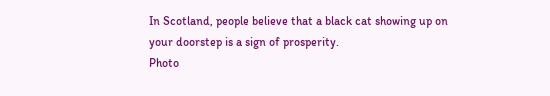In Scotland, people believe that a black cat showing up on your doorstep is a sign of prosperity.
Photo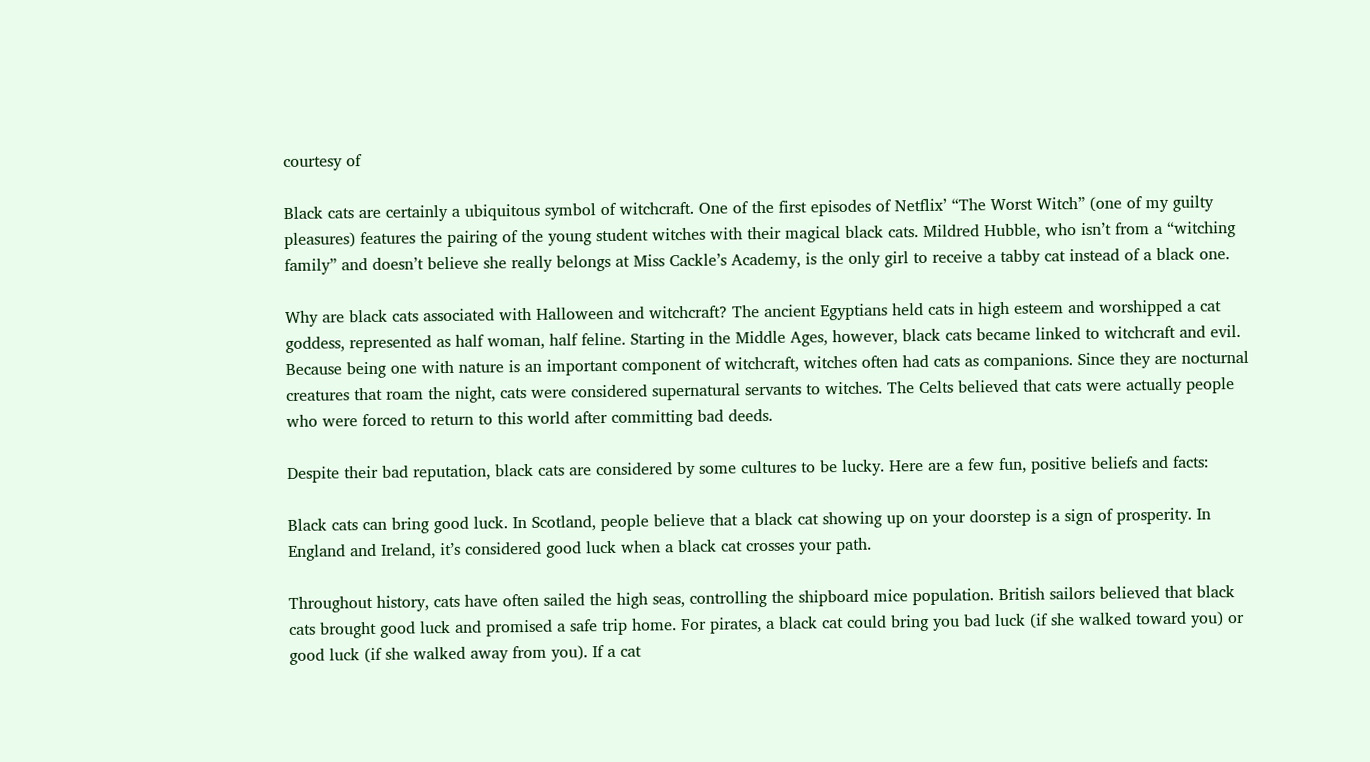courtesy of

Black cats are certainly a ubiquitous symbol of witchcraft. One of the first episodes of Netflix’ “The Worst Witch” (one of my guilty pleasures) features the pairing of the young student witches with their magical black cats. Mildred Hubble, who isn’t from a “witching family” and doesn’t believe she really belongs at Miss Cackle’s Academy, is the only girl to receive a tabby cat instead of a black one.

Why are black cats associated with Halloween and witchcraft? The ancient Egyptians held cats in high esteem and worshipped a cat goddess, represented as half woman, half feline. Starting in the Middle Ages, however, black cats became linked to witchcraft and evil. Because being one with nature is an important component of witchcraft, witches often had cats as companions. Since they are nocturnal creatures that roam the night, cats were considered supernatural servants to witches. The Celts believed that cats were actually people who were forced to return to this world after committing bad deeds.

Despite their bad reputation, black cats are considered by some cultures to be lucky. Here are a few fun, positive beliefs and facts:

Black cats can bring good luck. In Scotland, people believe that a black cat showing up on your doorstep is a sign of prosperity. In England and Ireland, it’s considered good luck when a black cat crosses your path.

Throughout history, cats have often sailed the high seas, controlling the shipboard mice population. British sailors believed that black cats brought good luck and promised a safe trip home. For pirates, a black cat could bring you bad luck (if she walked toward you) or good luck (if she walked away from you). If a cat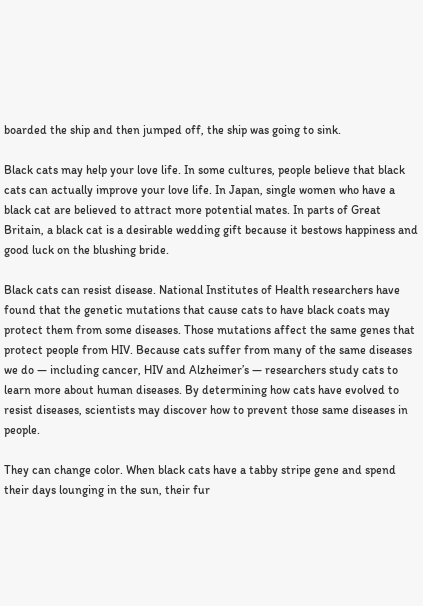boarded the ship and then jumped off, the ship was going to sink.

Black cats may help your love life. In some cultures, people believe that black cats can actually improve your love life. In Japan, single women who have a black cat are believed to attract more potential mates. In parts of Great Britain, a black cat is a desirable wedding gift because it bestows happiness and good luck on the blushing bride.

Black cats can resist disease. National Institutes of Health researchers have found that the genetic mutations that cause cats to have black coats may protect them from some diseases. Those mutations affect the same genes that protect people from HIV. Because cats suffer from many of the same diseases we do — including cancer, HIV and Alzheimer’s — researchers study cats to learn more about human diseases. By determining how cats have evolved to resist diseases, scientists may discover how to prevent those same diseases in people.

They can change color. When black cats have a tabby stripe gene and spend their days lounging in the sun, their fur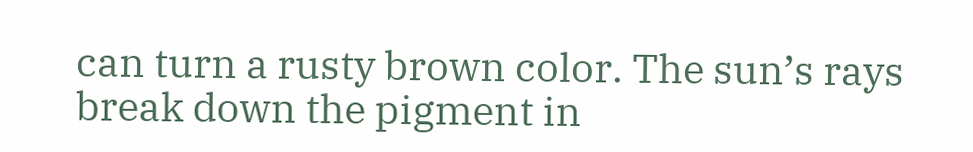can turn a rusty brown color. The sun’s rays break down the pigment in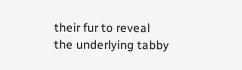their fur to reveal the underlying tabby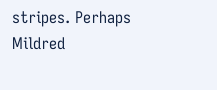stripes. Perhaps Mildred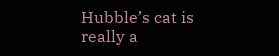Hubble’s cat is really a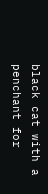black cat with a penchant for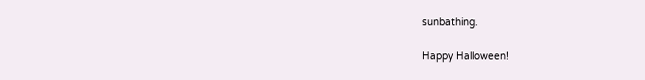sunbathing.

Happy Halloween!